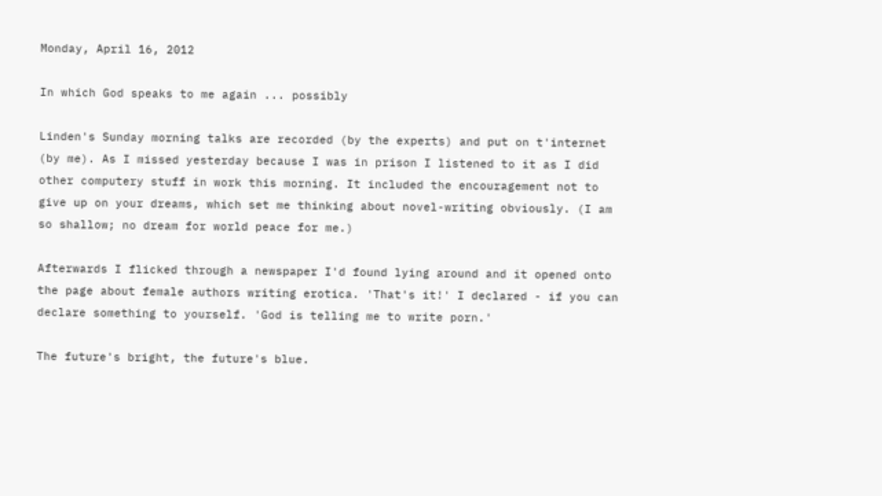Monday, April 16, 2012

In which God speaks to me again ... possibly

Linden's Sunday morning talks are recorded (by the experts) and put on t'internet (by me). As I missed yesterday because I was in prison I listened to it as I did other computery stuff in work this morning. It included the encouragement not to give up on your dreams, which set me thinking about novel-writing obviously. (I am so shallow; no dream for world peace for me.)

Afterwards I flicked through a newspaper I'd found lying around and it opened onto the page about female authors writing erotica. 'That's it!' I declared - if you can declare something to yourself. 'God is telling me to write porn.'

The future's bright, the future's blue.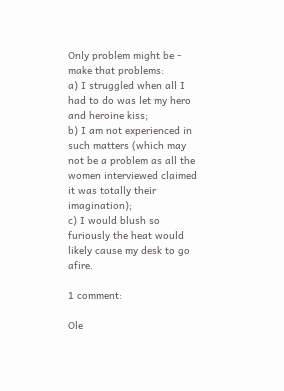Only problem might be - make that problems:
a) I struggled when all I had to do was let my hero and heroine kiss;
b) I am not experienced in such matters (which may not be a problem as all the women interviewed claimed it was totally their imagination);
c) I would blush so furiously the heat would likely cause my desk to go afire.

1 comment:

Ole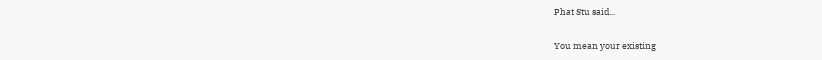Phat Stu said...

You mean your existing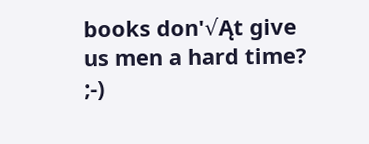books don'√Ąt give us men a hard time? ;-)